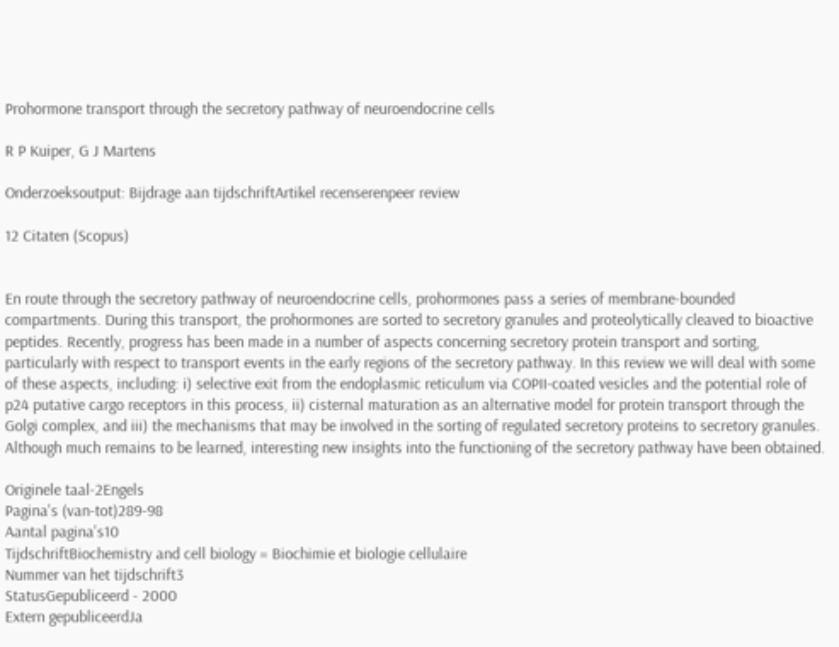Prohormone transport through the secretory pathway of neuroendocrine cells

R P Kuiper, G J Martens

Onderzoeksoutput: Bijdrage aan tijdschriftArtikel recenserenpeer review

12 Citaten (Scopus)


En route through the secretory pathway of neuroendocrine cells, prohormones pass a series of membrane-bounded compartments. During this transport, the prohormones are sorted to secretory granules and proteolytically cleaved to bioactive peptides. Recently, progress has been made in a number of aspects concerning secretory protein transport and sorting, particularly with respect to transport events in the early regions of the secretory pathway. In this review we will deal with some of these aspects, including: i) selective exit from the endoplasmic reticulum via COPII-coated vesicles and the potential role of p24 putative cargo receptors in this process, ii) cisternal maturation as an alternative model for protein transport through the Golgi complex, and iii) the mechanisms that may be involved in the sorting of regulated secretory proteins to secretory granules. Although much remains to be learned, interesting new insights into the functioning of the secretory pathway have been obtained.

Originele taal-2Engels
Pagina's (van-tot)289-98
Aantal pagina's10
TijdschriftBiochemistry and cell biology = Biochimie et biologie cellulaire
Nummer van het tijdschrift3
StatusGepubliceerd - 2000
Extern gepubliceerdJa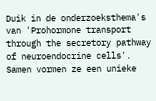Duik in de onderzoeksthema's van 'Prohormone transport through the secretory pathway of neuroendocrine cells'. Samen vormen ze een unieke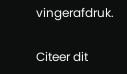vingerafdruk.

Citeer dit